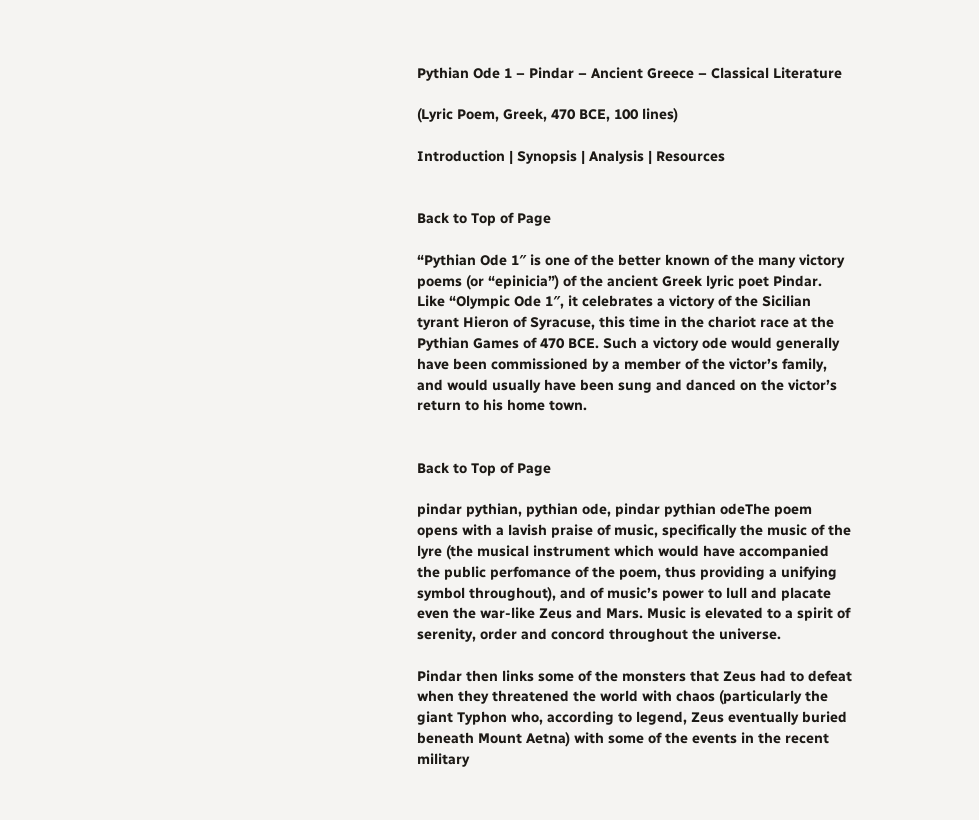Pythian Ode 1 – Pindar – Ancient Greece – Classical Literature

(Lyric Poem, Greek, 470 BCE, 100 lines)

Introduction | Synopsis | Analysis | Resources


Back to Top of Page

“Pythian Ode 1″ is one of the better known of the many victory poems (or “epinicia”) of the ancient Greek lyric poet Pindar. Like “Olympic Ode 1″, it celebrates a victory of the Sicilian tyrant Hieron of Syracuse, this time in the chariot race at the Pythian Games of 470 BCE. Such a victory ode would generally have been commissioned by a member of the victor’s family, and would usually have been sung and danced on the victor’s return to his home town.


Back to Top of Page

pindar pythian, pythian ode, pindar pythian odeThe poem opens with a lavish praise of music, specifically the music of the lyre (the musical instrument which would have accompanied the public perfomance of the poem, thus providing a unifying symbol throughout), and of music’s power to lull and placate even the war-like Zeus and Mars. Music is elevated to a spirit of serenity, order and concord throughout the universe.

Pindar then links some of the monsters that Zeus had to defeat when they threatened the world with chaos (particularly the giant Typhon who, according to legend, Zeus eventually buried beneath Mount Aetna) with some of the events in the recent military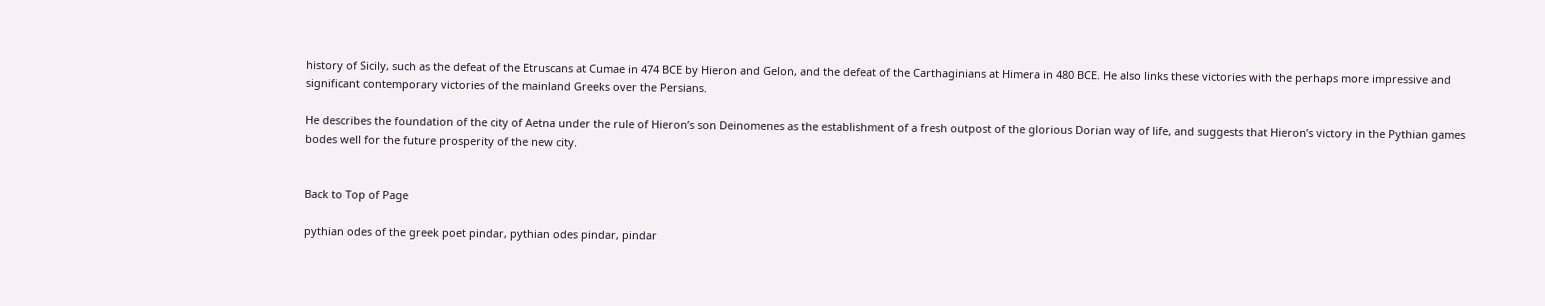history of Sicily, such as the defeat of the Etruscans at Cumae in 474 BCE by Hieron and Gelon, and the defeat of the Carthaginians at Himera in 480 BCE. He also links these victories with the perhaps more impressive and significant contemporary victories of the mainland Greeks over the Persians.

He describes the foundation of the city of Aetna under the rule of Hieron’s son Deinomenes as the establishment of a fresh outpost of the glorious Dorian way of life, and suggests that Hieron’s victory in the Pythian games bodes well for the future prosperity of the new city.


Back to Top of Page

pythian odes of the greek poet pindar, pythian odes pindar, pindar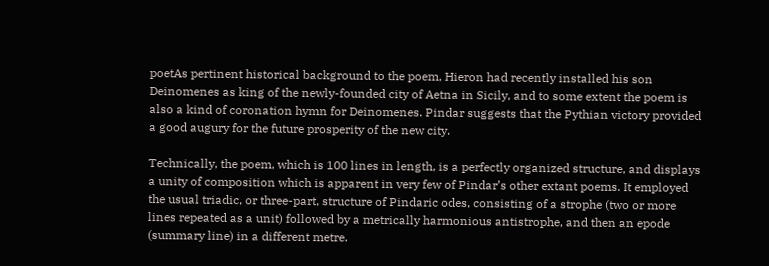poetAs pertinent historical background to the poem, Hieron had recently installed his son Deinomenes as king of the newly-founded city of Aetna in Sicily, and to some extent the poem is also a kind of coronation hymn for Deinomenes. Pindar suggests that the Pythian victory provided a good augury for the future prosperity of the new city.

Technically, the poem, which is 100 lines in length, is a perfectly organized structure, and displays a unity of composition which is apparent in very few of Pindar’s other extant poems. It employed the usual triadic, or three-part, structure of Pindaric odes, consisting of a strophe (two or more lines repeated as a unit) followed by a metrically harmonious antistrophe, and then an epode (summary line) in a different metre.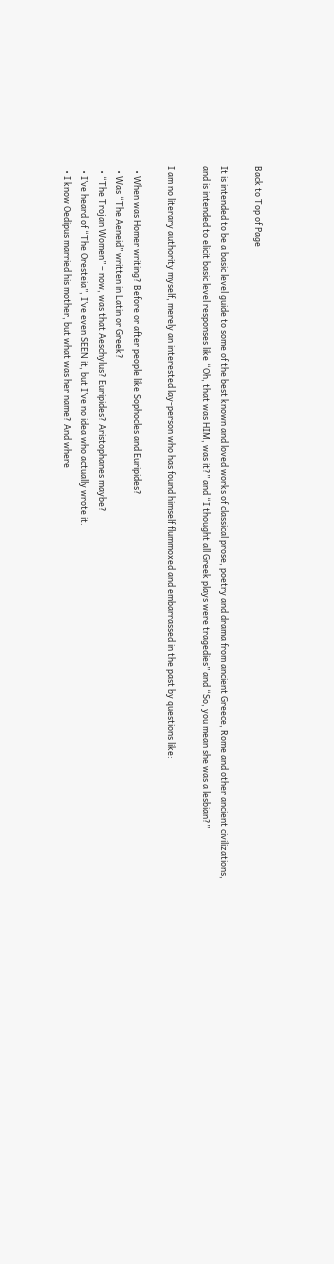Back to Top of Page

It is intended to be a basic level guide to some of the best known and loved works of classical prose, poetry and drama from ancient Greece, Rome and other ancient civilizations, and is intended to elicit basic level responses like “Oh, that was HIM, was it?” and “I thought all Greek plays were tragedies” and “So, you mean she was a lesbian?”

I am no literary authority myself, merely an interested lay-person who has found himself flummoxed and embarrassed in the past by questions like:

  • When was Homer writing? Before or after people like Sophocles and Euripides?
  • Was “The Aeneid” written in Latin or Greek?
  • “The Trojan Women” – now, was that Aeschylus? Euripides? Aristophanes maybe?
  • I’ve heard of “The Oresteia”, I’ve even SEEN it, but I’ve no idea who actually wrote it.
  • I know Oedipus married his mother, but what was her name? And where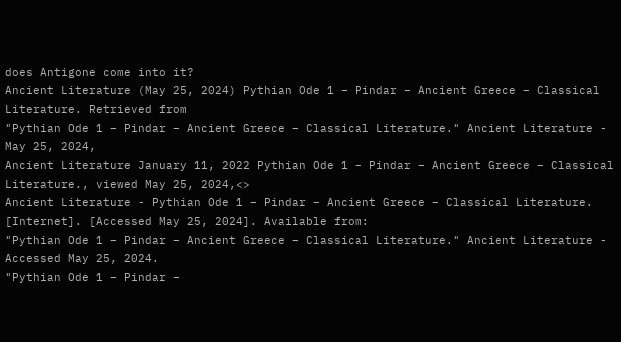does Antigone come into it?
Ancient Literature (May 25, 2024) Pythian Ode 1 – Pindar – Ancient Greece – Classical Literature. Retrieved from
"Pythian Ode 1 – Pindar – Ancient Greece – Classical Literature." Ancient Literature - May 25, 2024,
Ancient Literature January 11, 2022 Pythian Ode 1 – Pindar – Ancient Greece – Classical Literature., viewed May 25, 2024,<>
Ancient Literature - Pythian Ode 1 – Pindar – Ancient Greece – Classical Literature. [Internet]. [Accessed May 25, 2024]. Available from:
"Pythian Ode 1 – Pindar – Ancient Greece – Classical Literature." Ancient Literature - Accessed May 25, 2024.
"Pythian Ode 1 – Pindar –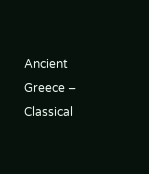Ancient Greece – Classical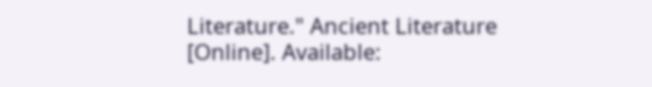Literature." Ancient Literature [Online]. Available: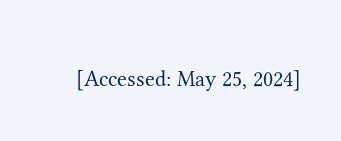[Accessed: May 25, 2024]